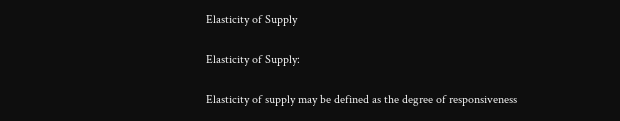Elasticity of Supply

Elasticity of Supply:

Elasticity of supply may be defined as the degree of responsiveness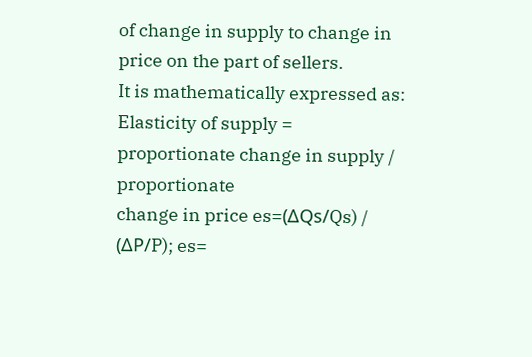of change in supply to change in price on the part of sellers.
It is mathematically expressed as:
Elasticity of supply = proportionate change in supply / proportionate
change in price es=(ΔQs/Qs) / (ΔP/P); es=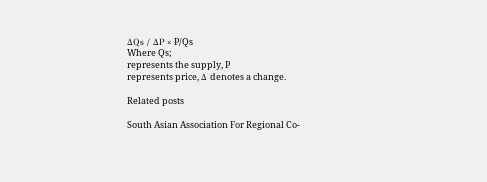ΔQs / ΔP × P/Qs
Where Qs;
represents the supply, P
represents price, Δ denotes a change.

Related posts

South Asian Association For Regional Co-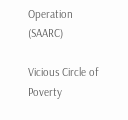Operation (SAARC)

Vicious Circle of Poverty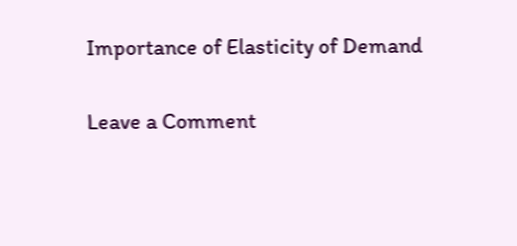Importance of Elasticity of Demand

Leave a Comment